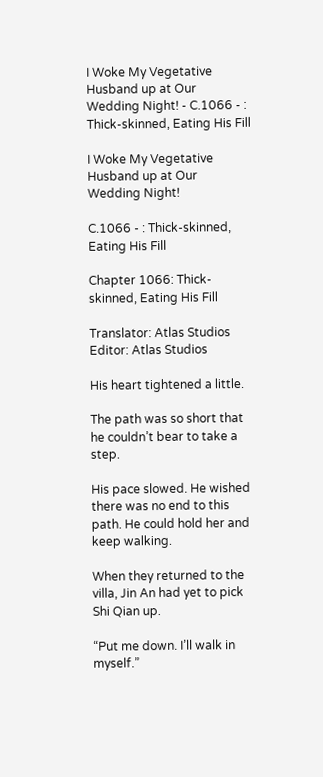I Woke My Vegetative Husband up at Our Wedding Night! - C.1066 - : Thick-skinned, Eating His Fill

I Woke My Vegetative Husband up at Our Wedding Night!

C.1066 - : Thick-skinned, Eating His Fill

Chapter 1066: Thick-skinned, Eating His Fill

Translator: Atlas Studios Editor: Atlas Studios

His heart tightened a little.

The path was so short that he couldn’t bear to take a step.

His pace slowed. He wished there was no end to this path. He could hold her and keep walking.

When they returned to the villa, Jin An had yet to pick Shi Qian up.

“Put me down. I’ll walk in myself.”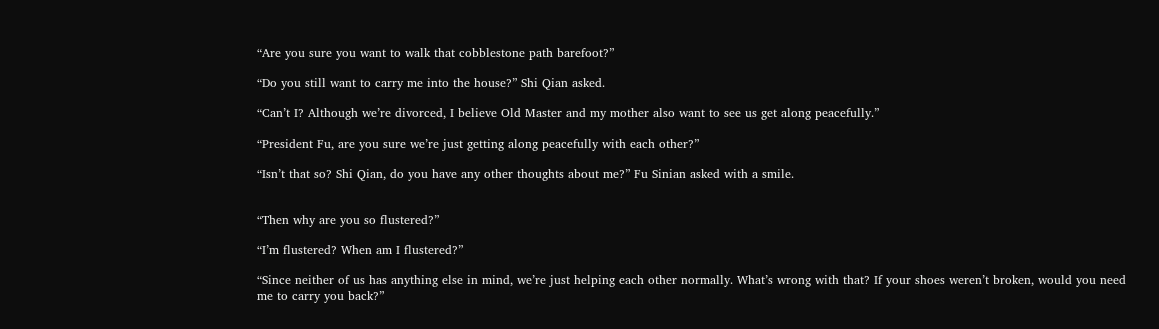“Are you sure you want to walk that cobblestone path barefoot?”

“Do you still want to carry me into the house?” Shi Qian asked.

“Can’t I? Although we’re divorced, I believe Old Master and my mother also want to see us get along peacefully.”

“President Fu, are you sure we’re just getting along peacefully with each other?”

“Isn’t that so? Shi Qian, do you have any other thoughts about me?” Fu Sinian asked with a smile.


“Then why are you so flustered?”

“I’m flustered? When am I flustered?”

“Since neither of us has anything else in mind, we’re just helping each other normally. What’s wrong with that? If your shoes weren’t broken, would you need me to carry you back?”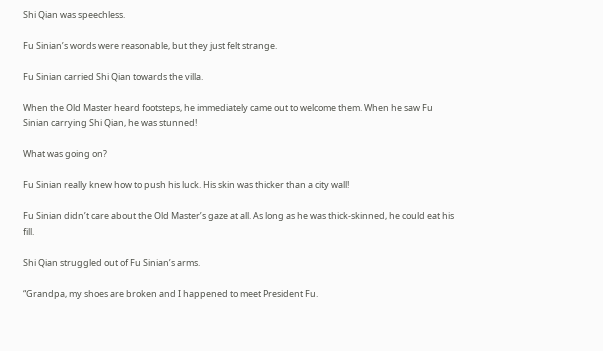Shi Qian was speechless.

Fu Sinian’s words were reasonable, but they just felt strange.

Fu Sinian carried Shi Qian towards the villa.

When the Old Master heard footsteps, he immediately came out to welcome them. When he saw Fu Sinian carrying Shi Qian, he was stunned!

What was going on?

Fu Sinian really knew how to push his luck. His skin was thicker than a city wall!

Fu Sinian didn’t care about the Old Master’s gaze at all. As long as he was thick-skinned, he could eat his fill.

Shi Qian struggled out of Fu Sinian’s arms.

“Grandpa, my shoes are broken and I happened to meet President Fu.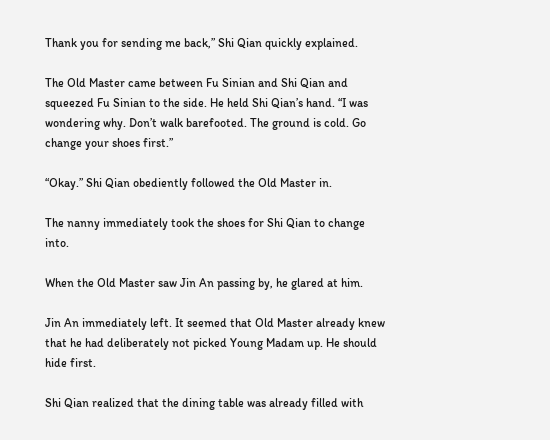Thank you for sending me back,” Shi Qian quickly explained.

The Old Master came between Fu Sinian and Shi Qian and squeezed Fu Sinian to the side. He held Shi Qian’s hand. “I was wondering why. Don’t walk barefooted. The ground is cold. Go change your shoes first.”

“Okay.” Shi Qian obediently followed the Old Master in.

The nanny immediately took the shoes for Shi Qian to change into.

When the Old Master saw Jin An passing by, he glared at him.

Jin An immediately left. It seemed that Old Master already knew that he had deliberately not picked Young Madam up. He should hide first.

Shi Qian realized that the dining table was already filled with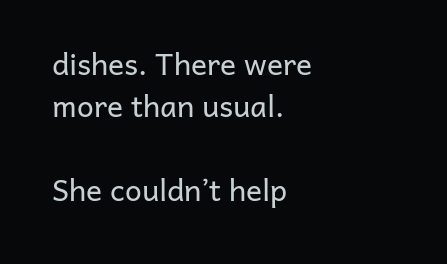dishes. There were more than usual.

She couldn’t help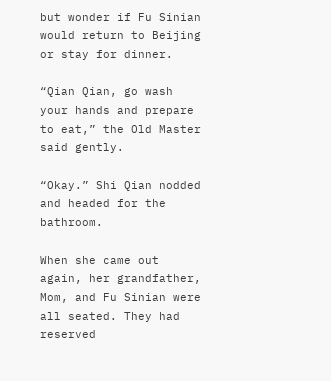but wonder if Fu Sinian would return to Beijing or stay for dinner.

“Qian Qian, go wash your hands and prepare to eat,” the Old Master said gently.

“Okay.” Shi Qian nodded and headed for the bathroom.

When she came out again, her grandfather, Mom, and Fu Sinian were all seated. They had reserved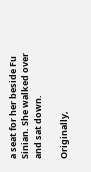a seat for her beside Fu Sinian. She walked over and sat down.

Originally,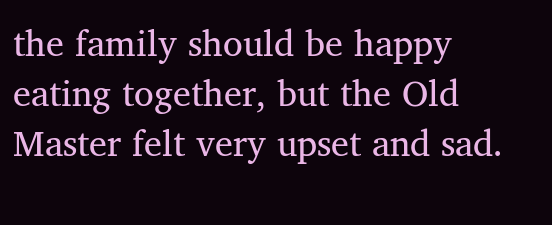the family should be happy eating together, but the Old Master felt very upset and sad.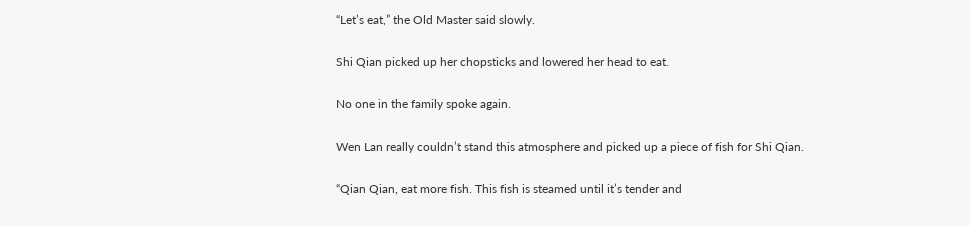“Let’s eat,” the Old Master said slowly.

Shi Qian picked up her chopsticks and lowered her head to eat.

No one in the family spoke again.

Wen Lan really couldn’t stand this atmosphere and picked up a piece of fish for Shi Qian.

“Qian Qian, eat more fish. This fish is steamed until it’s tender and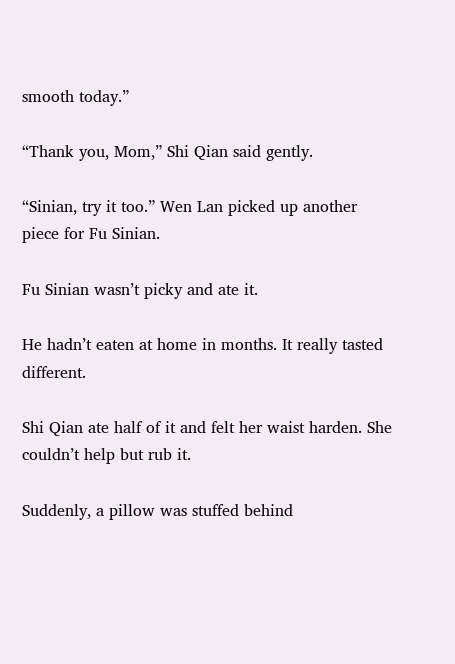smooth today.”

“Thank you, Mom,” Shi Qian said gently.

“Sinian, try it too.” Wen Lan picked up another piece for Fu Sinian.

Fu Sinian wasn’t picky and ate it.

He hadn’t eaten at home in months. It really tasted different.

Shi Qian ate half of it and felt her waist harden. She couldn’t help but rub it.

Suddenly, a pillow was stuffed behind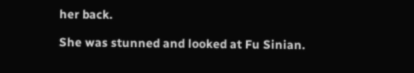her back.

She was stunned and looked at Fu Sinian.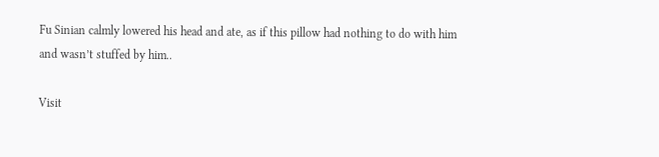Fu Sinian calmly lowered his head and ate, as if this pillow had nothing to do with him and wasn’t stuffed by him..

Visit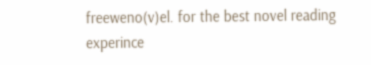freeweno(v)el. for the best novel reading experince